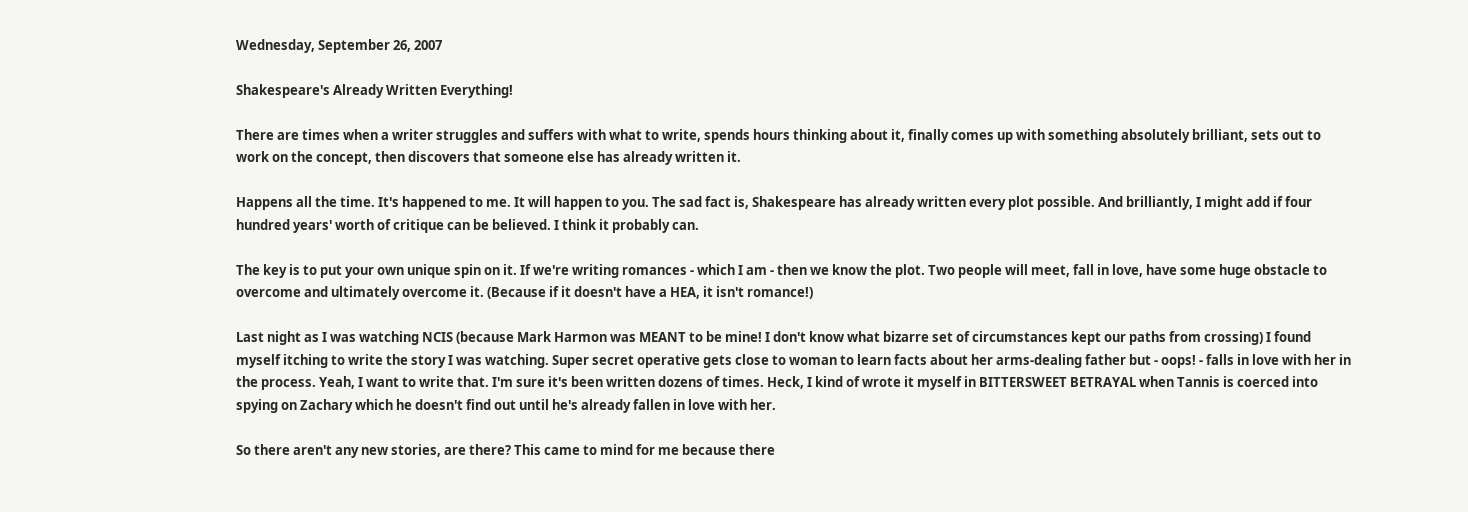Wednesday, September 26, 2007

Shakespeare's Already Written Everything!

There are times when a writer struggles and suffers with what to write, spends hours thinking about it, finally comes up with something absolutely brilliant, sets out to work on the concept, then discovers that someone else has already written it.

Happens all the time. It's happened to me. It will happen to you. The sad fact is, Shakespeare has already written every plot possible. And brilliantly, I might add if four hundred years' worth of critique can be believed. I think it probably can.

The key is to put your own unique spin on it. If we're writing romances - which I am - then we know the plot. Two people will meet, fall in love, have some huge obstacle to overcome and ultimately overcome it. (Because if it doesn't have a HEA, it isn't romance!)

Last night as I was watching NCIS (because Mark Harmon was MEANT to be mine! I don't know what bizarre set of circumstances kept our paths from crossing) I found myself itching to write the story I was watching. Super secret operative gets close to woman to learn facts about her arms-dealing father but - oops! - falls in love with her in the process. Yeah, I want to write that. I'm sure it's been written dozens of times. Heck, I kind of wrote it myself in BITTERSWEET BETRAYAL when Tannis is coerced into spying on Zachary which he doesn't find out until he's already fallen in love with her.

So there aren't any new stories, are there? This came to mind for me because there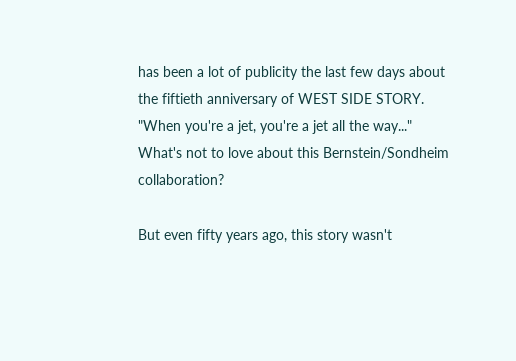has been a lot of publicity the last few days about the fiftieth anniversary of WEST SIDE STORY. "When you're a jet, you're a jet all the way..." What's not to love about this Bernstein/Sondheim collaboration?

But even fifty years ago, this story wasn't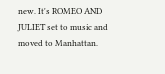new. It's ROMEO AND JULIET set to music and moved to Manhattan.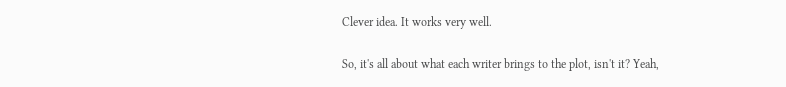Clever idea. It works very well.

So, it's all about what each writer brings to the plot, isn't it? Yeah,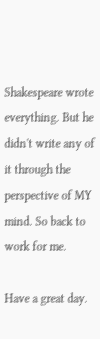Shakespeare wrote everything. But he didn't write any of it through the perspective of MY mind. So back to work for me.

Have a great day.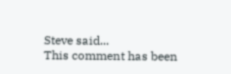Steve said...
This comment has been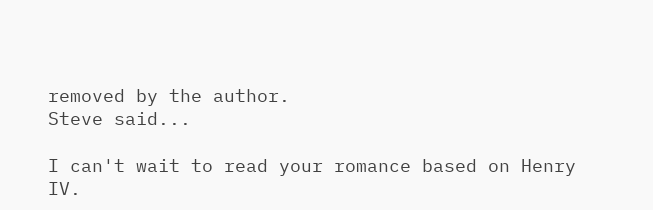removed by the author.
Steve said...

I can't wait to read your romance based on Henry IV.